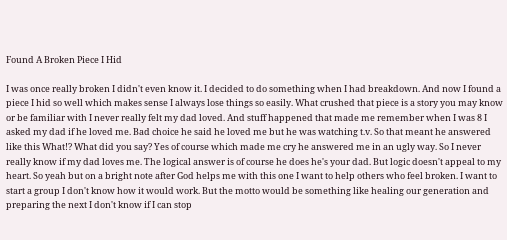Found A Broken Piece I Hid

I was once really broken I didn't even know it. I decided to do something when I had breakdown. And now I found a piece I hid so well which makes sense I always lose things so easily. What crushed that piece is a story you may know or be familiar with I never really felt my dad loved. And stuff happened that made me remember when I was 8 I asked my dad if he loved me. Bad choice he said he loved me but he was watching t.v. So that meant he answered like this What!? What did you say? Yes of course which made me cry he answered me in an ugly way. So I never really know if my dad loves me. The logical answer is of course he does he's your dad. But logic doesn't appeal to my heart. So yeah but on a bright note after God helps me with this one I want to help others who feel broken. I want to start a group I don't know how it would work. But the motto would be something like healing our generation and preparing the next I don't know if I can stop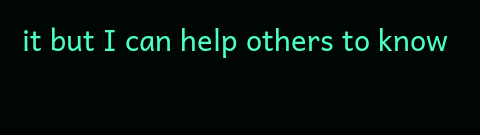it but I can help others to know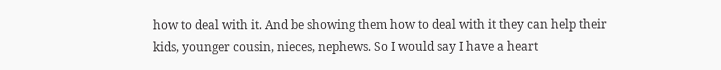how to deal with it. And be showing them how to deal with it they can help their kids, younger cousin, nieces, nephews. So I would say I have a heart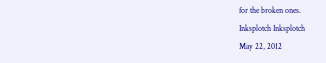for the broken ones.
Inksplotch Inksplotch
May 22, 2012